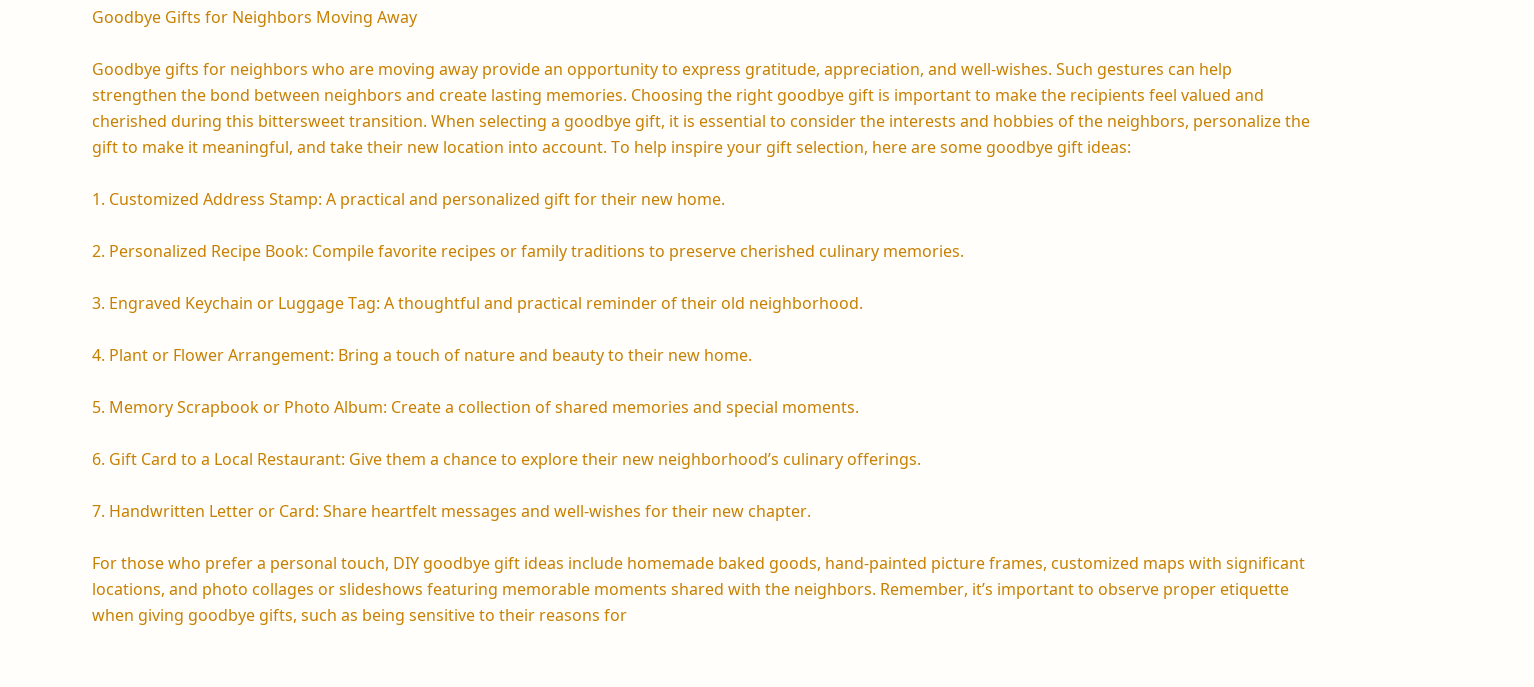Goodbye Gifts for Neighbors Moving Away

Goodbye gifts for neighbors who are moving away provide an opportunity to express gratitude, appreciation, and well-wishes. Such gestures can help strengthen the bond between neighbors and create lasting memories. Choosing the right goodbye gift is important to make the recipients feel valued and cherished during this bittersweet transition. When selecting a goodbye gift, it is essential to consider the interests and hobbies of the neighbors, personalize the gift to make it meaningful, and take their new location into account. To help inspire your gift selection, here are some goodbye gift ideas:

1. Customized Address Stamp: A practical and personalized gift for their new home.

2. Personalized Recipe Book: Compile favorite recipes or family traditions to preserve cherished culinary memories.

3. Engraved Keychain or Luggage Tag: A thoughtful and practical reminder of their old neighborhood.

4. Plant or Flower Arrangement: Bring a touch of nature and beauty to their new home.

5. Memory Scrapbook or Photo Album: Create a collection of shared memories and special moments.

6. Gift Card to a Local Restaurant: Give them a chance to explore their new neighborhood’s culinary offerings.

7. Handwritten Letter or Card: Share heartfelt messages and well-wishes for their new chapter.

For those who prefer a personal touch, DIY goodbye gift ideas include homemade baked goods, hand-painted picture frames, customized maps with significant locations, and photo collages or slideshows featuring memorable moments shared with the neighbors. Remember, it’s important to observe proper etiquette when giving goodbye gifts, such as being sensitive to their reasons for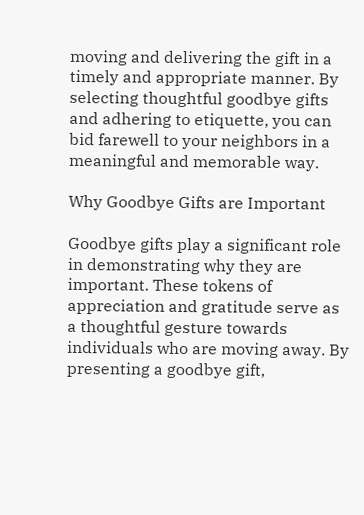moving and delivering the gift in a timely and appropriate manner. By selecting thoughtful goodbye gifts and adhering to etiquette, you can bid farewell to your neighbors in a meaningful and memorable way.

Why Goodbye Gifts are Important

Goodbye gifts play a significant role in demonstrating why they are important. These tokens of appreciation and gratitude serve as a thoughtful gesture towards individuals who are moving away. By presenting a goodbye gift,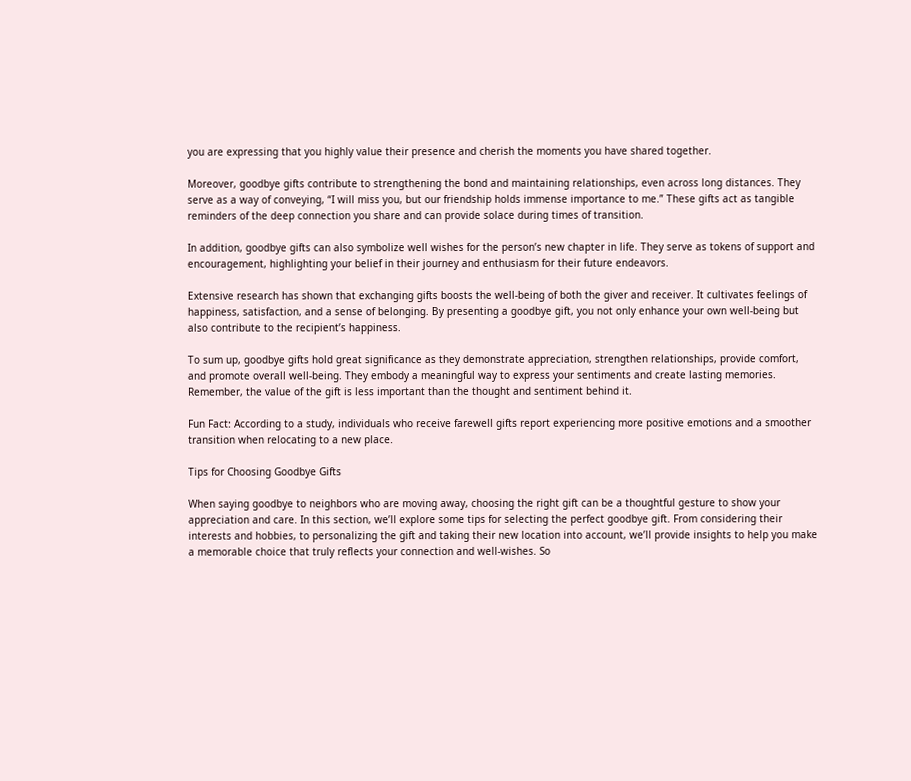you are expressing that you highly value their presence and cherish the moments you have shared together.

Moreover, goodbye gifts contribute to strengthening the bond and maintaining relationships, even across long distances. They serve as a way of conveying, “I will miss you, but our friendship holds immense importance to me.” These gifts act as tangible reminders of the deep connection you share and can provide solace during times of transition.

In addition, goodbye gifts can also symbolize well wishes for the person’s new chapter in life. They serve as tokens of support and encouragement, highlighting your belief in their journey and enthusiasm for their future endeavors.

Extensive research has shown that exchanging gifts boosts the well-being of both the giver and receiver. It cultivates feelings of happiness, satisfaction, and a sense of belonging. By presenting a goodbye gift, you not only enhance your own well-being but also contribute to the recipient’s happiness.

To sum up, goodbye gifts hold great significance as they demonstrate appreciation, strengthen relationships, provide comfort, and promote overall well-being. They embody a meaningful way to express your sentiments and create lasting memories. Remember, the value of the gift is less important than the thought and sentiment behind it.

Fun Fact: According to a study, individuals who receive farewell gifts report experiencing more positive emotions and a smoother transition when relocating to a new place.

Tips for Choosing Goodbye Gifts

When saying goodbye to neighbors who are moving away, choosing the right gift can be a thoughtful gesture to show your appreciation and care. In this section, we’ll explore some tips for selecting the perfect goodbye gift. From considering their interests and hobbies, to personalizing the gift and taking their new location into account, we’ll provide insights to help you make a memorable choice that truly reflects your connection and well-wishes. So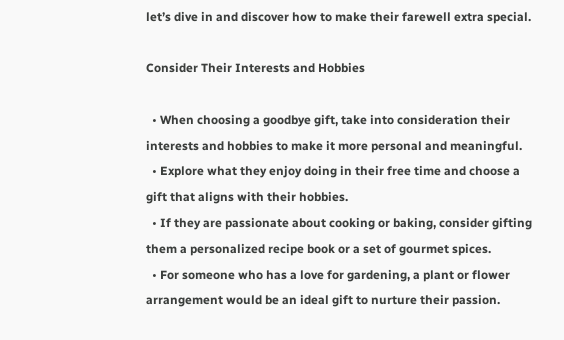let’s dive in and discover how to make their farewell extra special.

Consider Their Interests and Hobbies

  • When choosing a goodbye gift, take into consideration their interests and hobbies to make it more personal and meaningful.
  • Explore what they enjoy doing in their free time and choose a gift that aligns with their hobbies.
  • If they are passionate about cooking or baking, consider gifting them a personalized recipe book or a set of gourmet spices.
  • For someone who has a love for gardening, a plant or flower arrangement would be an ideal gift to nurture their passion.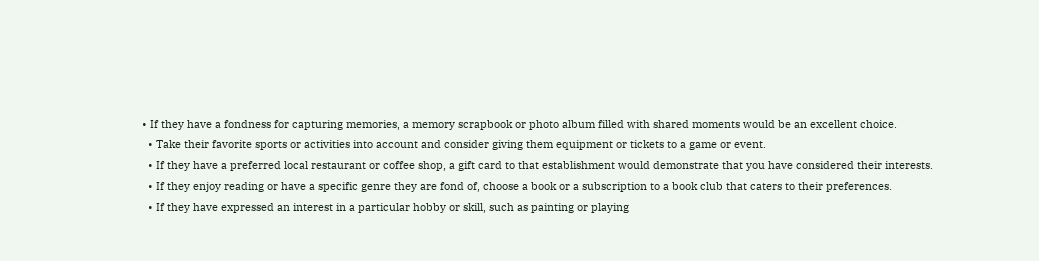• If they have a fondness for capturing memories, a memory scrapbook or photo album filled with shared moments would be an excellent choice.
  • Take their favorite sports or activities into account and consider giving them equipment or tickets to a game or event.
  • If they have a preferred local restaurant or coffee shop, a gift card to that establishment would demonstrate that you have considered their interests.
  • If they enjoy reading or have a specific genre they are fond of, choose a book or a subscription to a book club that caters to their preferences.
  • If they have expressed an interest in a particular hobby or skill, such as painting or playing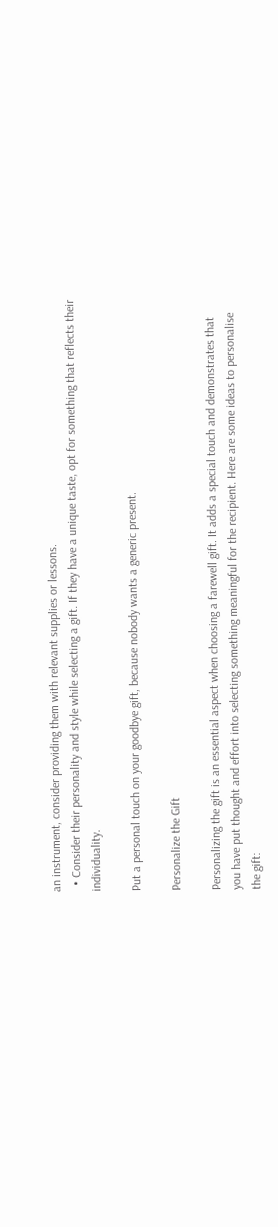an instrument, consider providing them with relevant supplies or lessons.
  • Consider their personality and style while selecting a gift. If they have a unique taste, opt for something that reflects their individuality.

Put a personal touch on your goodbye gift, because nobody wants a generic present.

Personalize the Gift

Personalizing the gift is an essential aspect when choosing a farewell gift. It adds a special touch and demonstrates that you have put thought and effort into selecting something meaningful for the recipient. Here are some ideas to personalise the gift: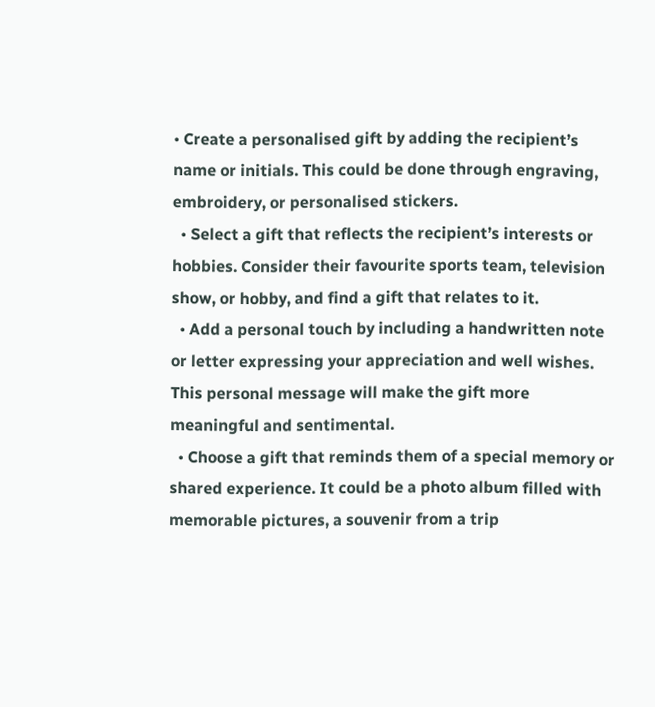• Create a personalised gift by adding the recipient’s name or initials. This could be done through engraving, embroidery, or personalised stickers.
  • Select a gift that reflects the recipient’s interests or hobbies. Consider their favourite sports team, television show, or hobby, and find a gift that relates to it.
  • Add a personal touch by including a handwritten note or letter expressing your appreciation and well wishes. This personal message will make the gift more meaningful and sentimental.
  • Choose a gift that reminds them of a special memory or shared experience. It could be a photo album filled with memorable pictures, a souvenir from a trip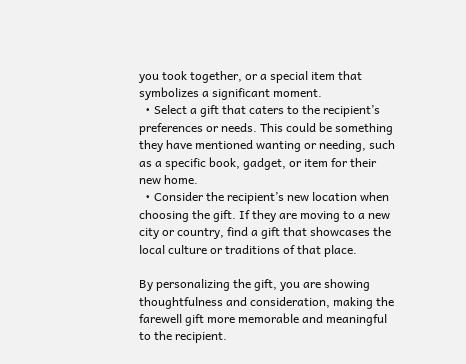you took together, or a special item that symbolizes a significant moment.
  • Select a gift that caters to the recipient’s preferences or needs. This could be something they have mentioned wanting or needing, such as a specific book, gadget, or item for their new home.
  • Consider the recipient’s new location when choosing the gift. If they are moving to a new city or country, find a gift that showcases the local culture or traditions of that place.

By personalizing the gift, you are showing thoughtfulness and consideration, making the farewell gift more memorable and meaningful to the recipient.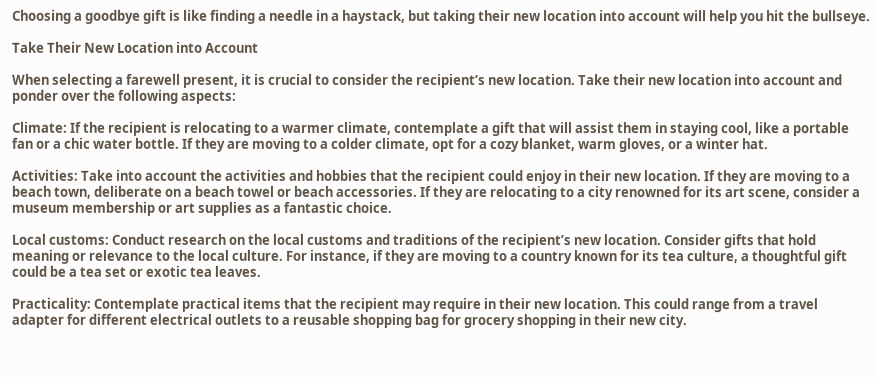Choosing a goodbye gift is like finding a needle in a haystack, but taking their new location into account will help you hit the bullseye.

Take Their New Location into Account

When selecting a farewell present, it is crucial to consider the recipient’s new location. Take their new location into account and ponder over the following aspects:

Climate: If the recipient is relocating to a warmer climate, contemplate a gift that will assist them in staying cool, like a portable fan or a chic water bottle. If they are moving to a colder climate, opt for a cozy blanket, warm gloves, or a winter hat.

Activities: Take into account the activities and hobbies that the recipient could enjoy in their new location. If they are moving to a beach town, deliberate on a beach towel or beach accessories. If they are relocating to a city renowned for its art scene, consider a museum membership or art supplies as a fantastic choice.

Local customs: Conduct research on the local customs and traditions of the recipient’s new location. Consider gifts that hold meaning or relevance to the local culture. For instance, if they are moving to a country known for its tea culture, a thoughtful gift could be a tea set or exotic tea leaves.

Practicality: Contemplate practical items that the recipient may require in their new location. This could range from a travel adapter for different electrical outlets to a reusable shopping bag for grocery shopping in their new city.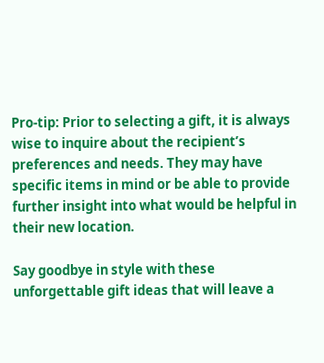Pro-tip: Prior to selecting a gift, it is always wise to inquire about the recipient’s preferences and needs. They may have specific items in mind or be able to provide further insight into what would be helpful in their new location.

Say goodbye in style with these unforgettable gift ideas that will leave a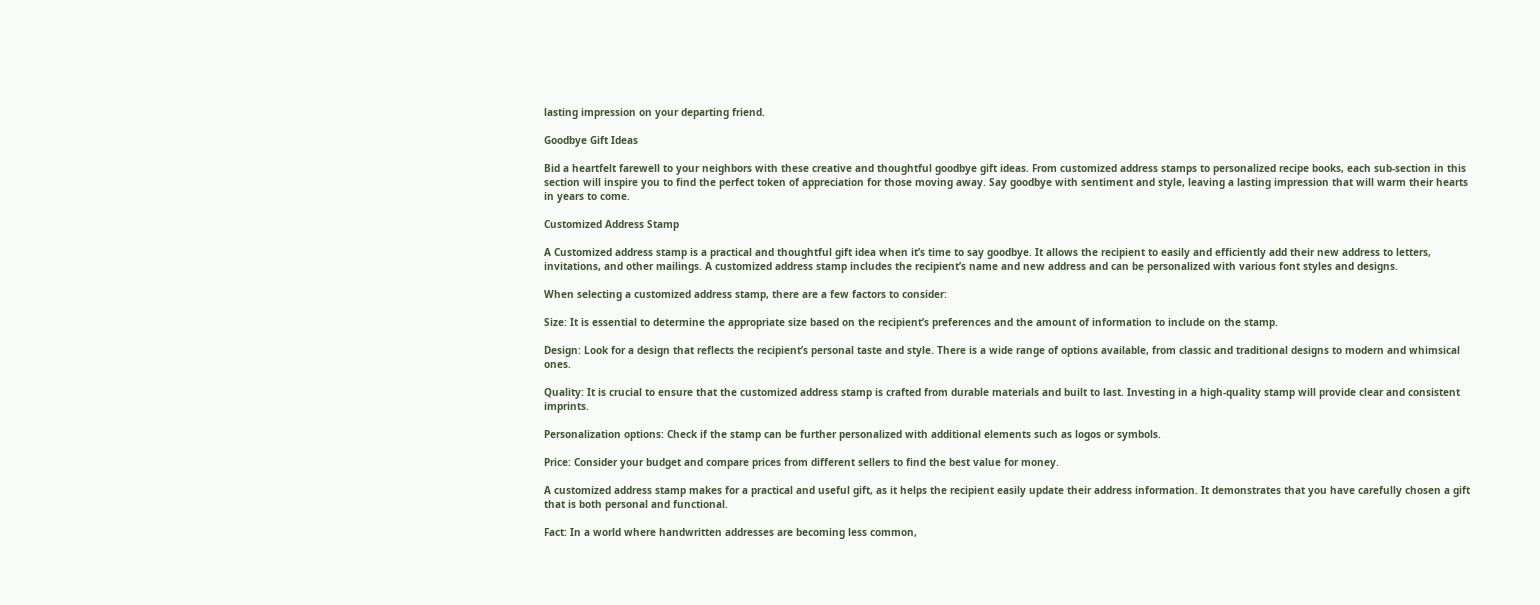lasting impression on your departing friend.

Goodbye Gift Ideas

Bid a heartfelt farewell to your neighbors with these creative and thoughtful goodbye gift ideas. From customized address stamps to personalized recipe books, each sub-section in this section will inspire you to find the perfect token of appreciation for those moving away. Say goodbye with sentiment and style, leaving a lasting impression that will warm their hearts in years to come.

Customized Address Stamp

A Customized address stamp is a practical and thoughtful gift idea when it’s time to say goodbye. It allows the recipient to easily and efficiently add their new address to letters, invitations, and other mailings. A customized address stamp includes the recipient’s name and new address and can be personalized with various font styles and designs.

When selecting a customized address stamp, there are a few factors to consider:

Size: It is essential to determine the appropriate size based on the recipient’s preferences and the amount of information to include on the stamp.

Design: Look for a design that reflects the recipient’s personal taste and style. There is a wide range of options available, from classic and traditional designs to modern and whimsical ones.

Quality: It is crucial to ensure that the customized address stamp is crafted from durable materials and built to last. Investing in a high-quality stamp will provide clear and consistent imprints.

Personalization options: Check if the stamp can be further personalized with additional elements such as logos or symbols.

Price: Consider your budget and compare prices from different sellers to find the best value for money.

A customized address stamp makes for a practical and useful gift, as it helps the recipient easily update their address information. It demonstrates that you have carefully chosen a gift that is both personal and functional.

Fact: In a world where handwritten addresses are becoming less common,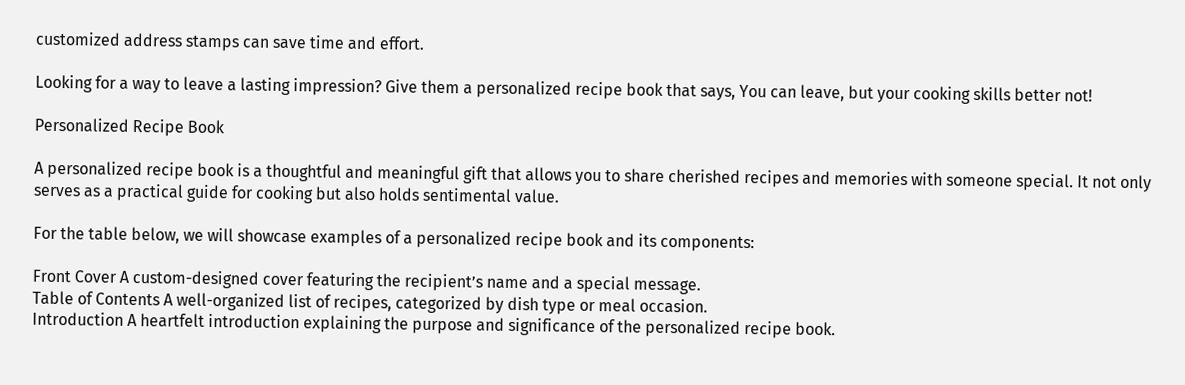customized address stamps can save time and effort.

Looking for a way to leave a lasting impression? Give them a personalized recipe book that says, You can leave, but your cooking skills better not!

Personalized Recipe Book

A personalized recipe book is a thoughtful and meaningful gift that allows you to share cherished recipes and memories with someone special. It not only serves as a practical guide for cooking but also holds sentimental value.

For the table below, we will showcase examples of a personalized recipe book and its components:

Front Cover A custom-designed cover featuring the recipient’s name and a special message.
Table of Contents A well-organized list of recipes, categorized by dish type or meal occasion.
Introduction A heartfelt introduction explaining the purpose and significance of the personalized recipe book.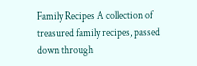Family Recipes A collection of treasured family recipes, passed down through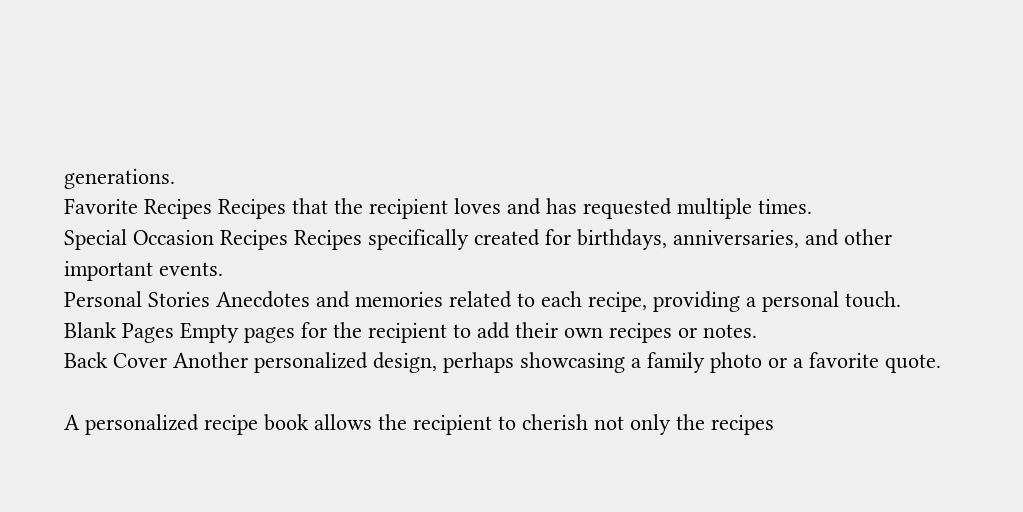generations.
Favorite Recipes Recipes that the recipient loves and has requested multiple times.
Special Occasion Recipes Recipes specifically created for birthdays, anniversaries, and other important events.
Personal Stories Anecdotes and memories related to each recipe, providing a personal touch.
Blank Pages Empty pages for the recipient to add their own recipes or notes.
Back Cover Another personalized design, perhaps showcasing a family photo or a favorite quote.

A personalized recipe book allows the recipient to cherish not only the recipes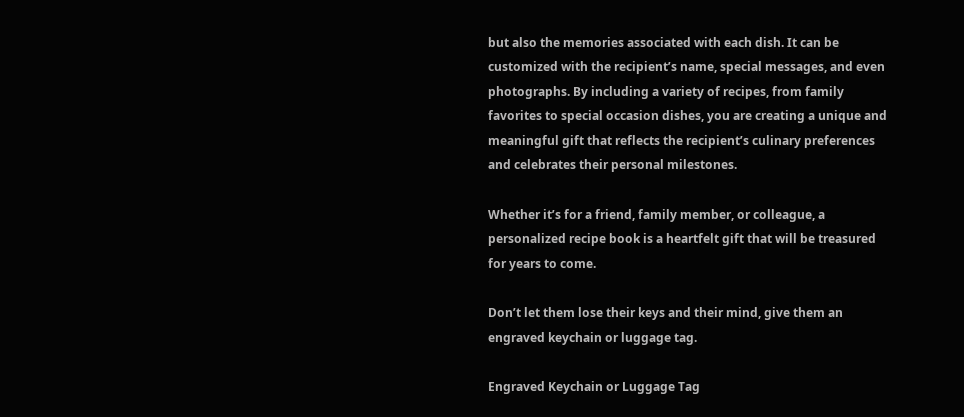but also the memories associated with each dish. It can be customized with the recipient’s name, special messages, and even photographs. By including a variety of recipes, from family favorites to special occasion dishes, you are creating a unique and meaningful gift that reflects the recipient’s culinary preferences and celebrates their personal milestones.

Whether it’s for a friend, family member, or colleague, a personalized recipe book is a heartfelt gift that will be treasured for years to come.

Don’t let them lose their keys and their mind, give them an engraved keychain or luggage tag.

Engraved Keychain or Luggage Tag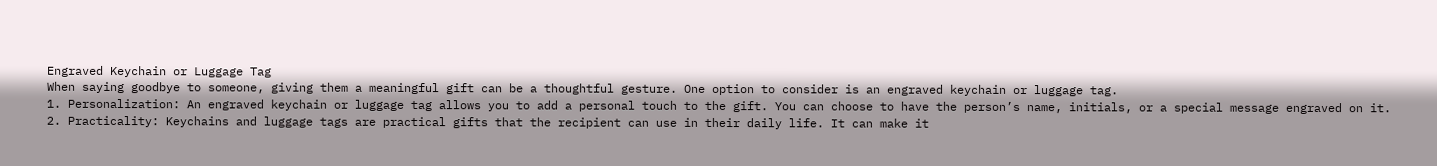Engraved Keychain or Luggage Tag
When saying goodbye to someone, giving them a meaningful gift can be a thoughtful gesture. One option to consider is an engraved keychain or luggage tag.
1. Personalization: An engraved keychain or luggage tag allows you to add a personal touch to the gift. You can choose to have the person’s name, initials, or a special message engraved on it.
2. Practicality: Keychains and luggage tags are practical gifts that the recipient can use in their daily life. It can make it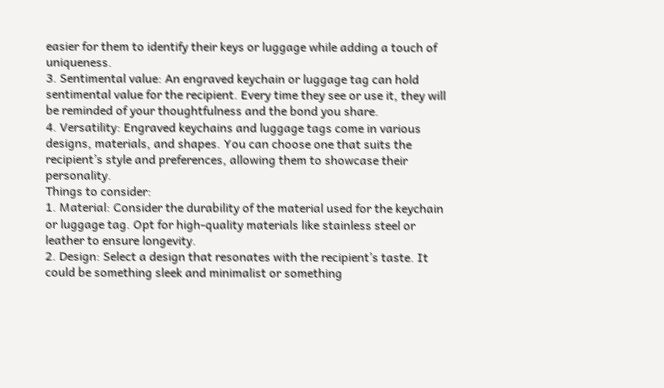easier for them to identify their keys or luggage while adding a touch of uniqueness.
3. Sentimental value: An engraved keychain or luggage tag can hold sentimental value for the recipient. Every time they see or use it, they will be reminded of your thoughtfulness and the bond you share.
4. Versatility: Engraved keychains and luggage tags come in various designs, materials, and shapes. You can choose one that suits the recipient’s style and preferences, allowing them to showcase their personality.
Things to consider:
1. Material: Consider the durability of the material used for the keychain or luggage tag. Opt for high-quality materials like stainless steel or leather to ensure longevity.
2. Design: Select a design that resonates with the recipient’s taste. It could be something sleek and minimalist or something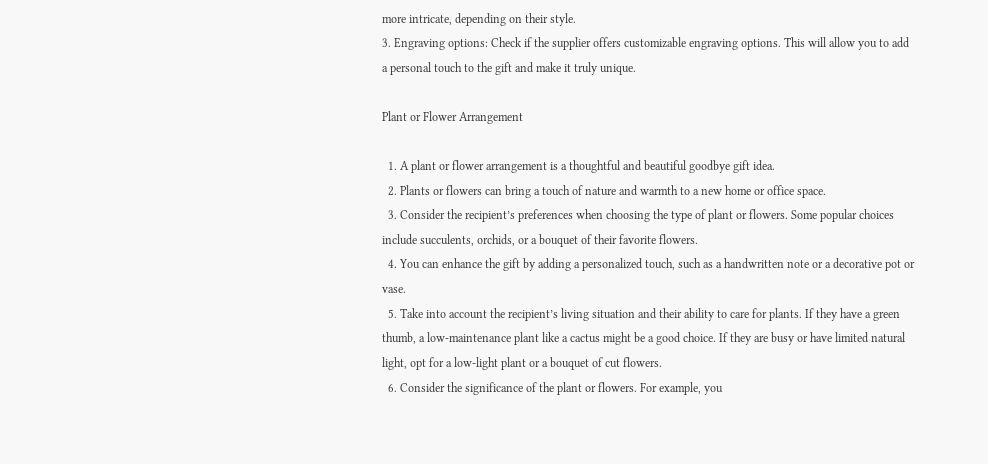more intricate, depending on their style.
3. Engraving options: Check if the supplier offers customizable engraving options. This will allow you to add a personal touch to the gift and make it truly unique.

Plant or Flower Arrangement

  1. A plant or flower arrangement is a thoughtful and beautiful goodbye gift idea.
  2. Plants or flowers can bring a touch of nature and warmth to a new home or office space.
  3. Consider the recipient’s preferences when choosing the type of plant or flowers. Some popular choices include succulents, orchids, or a bouquet of their favorite flowers.
  4. You can enhance the gift by adding a personalized touch, such as a handwritten note or a decorative pot or vase.
  5. Take into account the recipient’s living situation and their ability to care for plants. If they have a green thumb, a low-maintenance plant like a cactus might be a good choice. If they are busy or have limited natural light, opt for a low-light plant or a bouquet of cut flowers.
  6. Consider the significance of the plant or flowers. For example, you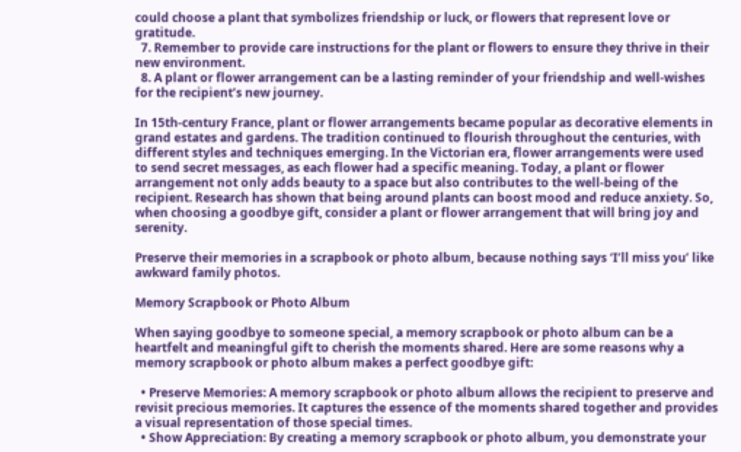could choose a plant that symbolizes friendship or luck, or flowers that represent love or gratitude.
  7. Remember to provide care instructions for the plant or flowers to ensure they thrive in their new environment.
  8. A plant or flower arrangement can be a lasting reminder of your friendship and well-wishes for the recipient’s new journey.

In 15th-century France, plant or flower arrangements became popular as decorative elements in grand estates and gardens. The tradition continued to flourish throughout the centuries, with different styles and techniques emerging. In the Victorian era, flower arrangements were used to send secret messages, as each flower had a specific meaning. Today, a plant or flower arrangement not only adds beauty to a space but also contributes to the well-being of the recipient. Research has shown that being around plants can boost mood and reduce anxiety. So, when choosing a goodbye gift, consider a plant or flower arrangement that will bring joy and serenity.

Preserve their memories in a scrapbook or photo album, because nothing says ‘I’ll miss you’ like awkward family photos.

Memory Scrapbook or Photo Album

When saying goodbye to someone special, a memory scrapbook or photo album can be a heartfelt and meaningful gift to cherish the moments shared. Here are some reasons why a memory scrapbook or photo album makes a perfect goodbye gift:

  • Preserve Memories: A memory scrapbook or photo album allows the recipient to preserve and revisit precious memories. It captures the essence of the moments shared together and provides a visual representation of those special times.
  • Show Appreciation: By creating a memory scrapbook or photo album, you demonstrate your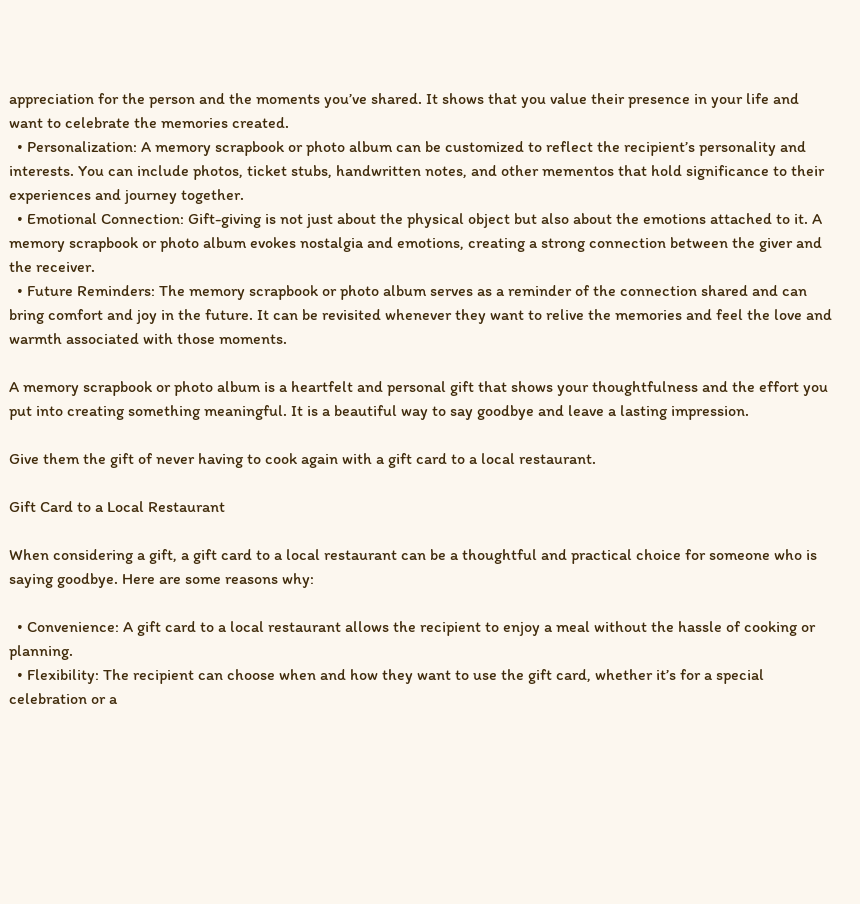appreciation for the person and the moments you’ve shared. It shows that you value their presence in your life and want to celebrate the memories created.
  • Personalization: A memory scrapbook or photo album can be customized to reflect the recipient’s personality and interests. You can include photos, ticket stubs, handwritten notes, and other mementos that hold significance to their experiences and journey together.
  • Emotional Connection: Gift-giving is not just about the physical object but also about the emotions attached to it. A memory scrapbook or photo album evokes nostalgia and emotions, creating a strong connection between the giver and the receiver.
  • Future Reminders: The memory scrapbook or photo album serves as a reminder of the connection shared and can bring comfort and joy in the future. It can be revisited whenever they want to relive the memories and feel the love and warmth associated with those moments.

A memory scrapbook or photo album is a heartfelt and personal gift that shows your thoughtfulness and the effort you put into creating something meaningful. It is a beautiful way to say goodbye and leave a lasting impression.

Give them the gift of never having to cook again with a gift card to a local restaurant.

Gift Card to a Local Restaurant

When considering a gift, a gift card to a local restaurant can be a thoughtful and practical choice for someone who is saying goodbye. Here are some reasons why:

  • Convenience: A gift card to a local restaurant allows the recipient to enjoy a meal without the hassle of cooking or planning.
  • Flexibility: The recipient can choose when and how they want to use the gift card, whether it’s for a special celebration or a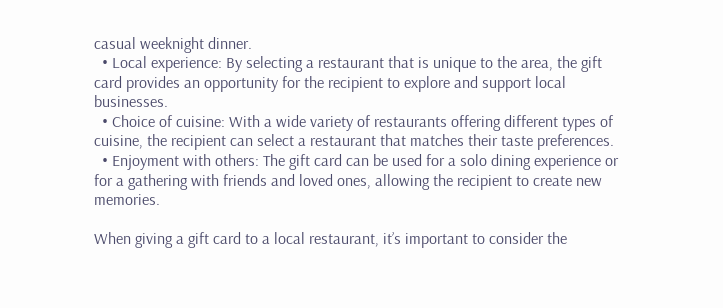casual weeknight dinner.
  • Local experience: By selecting a restaurant that is unique to the area, the gift card provides an opportunity for the recipient to explore and support local businesses.
  • Choice of cuisine: With a wide variety of restaurants offering different types of cuisine, the recipient can select a restaurant that matches their taste preferences.
  • Enjoyment with others: The gift card can be used for a solo dining experience or for a gathering with friends and loved ones, allowing the recipient to create new memories.

When giving a gift card to a local restaurant, it’s important to consider the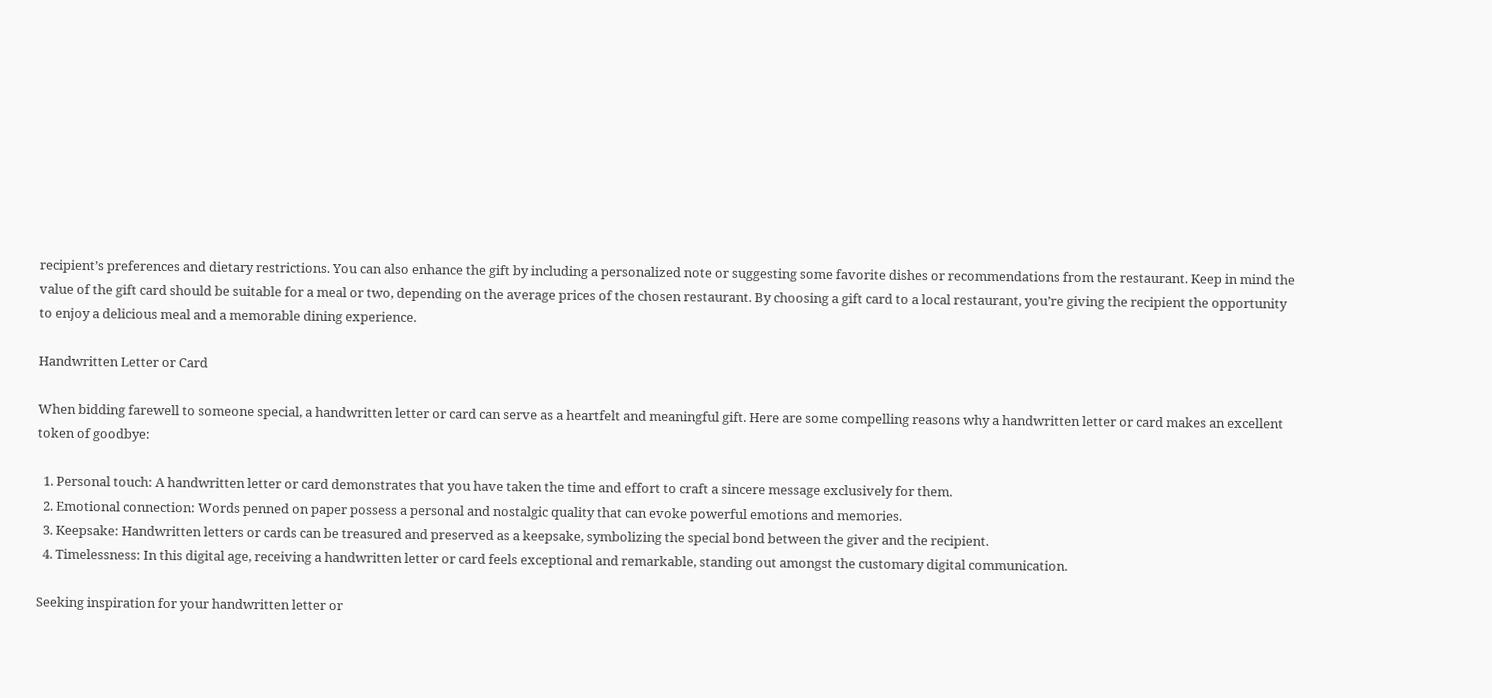recipient’s preferences and dietary restrictions. You can also enhance the gift by including a personalized note or suggesting some favorite dishes or recommendations from the restaurant. Keep in mind the value of the gift card should be suitable for a meal or two, depending on the average prices of the chosen restaurant. By choosing a gift card to a local restaurant, you’re giving the recipient the opportunity to enjoy a delicious meal and a memorable dining experience.

Handwritten Letter or Card

When bidding farewell to someone special, a handwritten letter or card can serve as a heartfelt and meaningful gift. Here are some compelling reasons why a handwritten letter or card makes an excellent token of goodbye:

  1. Personal touch: A handwritten letter or card demonstrates that you have taken the time and effort to craft a sincere message exclusively for them.
  2. Emotional connection: Words penned on paper possess a personal and nostalgic quality that can evoke powerful emotions and memories.
  3. Keepsake: Handwritten letters or cards can be treasured and preserved as a keepsake, symbolizing the special bond between the giver and the recipient.
  4. Timelessness: In this digital age, receiving a handwritten letter or card feels exceptional and remarkable, standing out amongst the customary digital communication.

Seeking inspiration for your handwritten letter or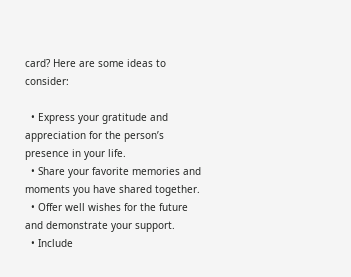card? Here are some ideas to consider:

  • Express your gratitude and appreciation for the person’s presence in your life.
  • Share your favorite memories and moments you have shared together.
  • Offer well wishes for the future and demonstrate your support.
  • Include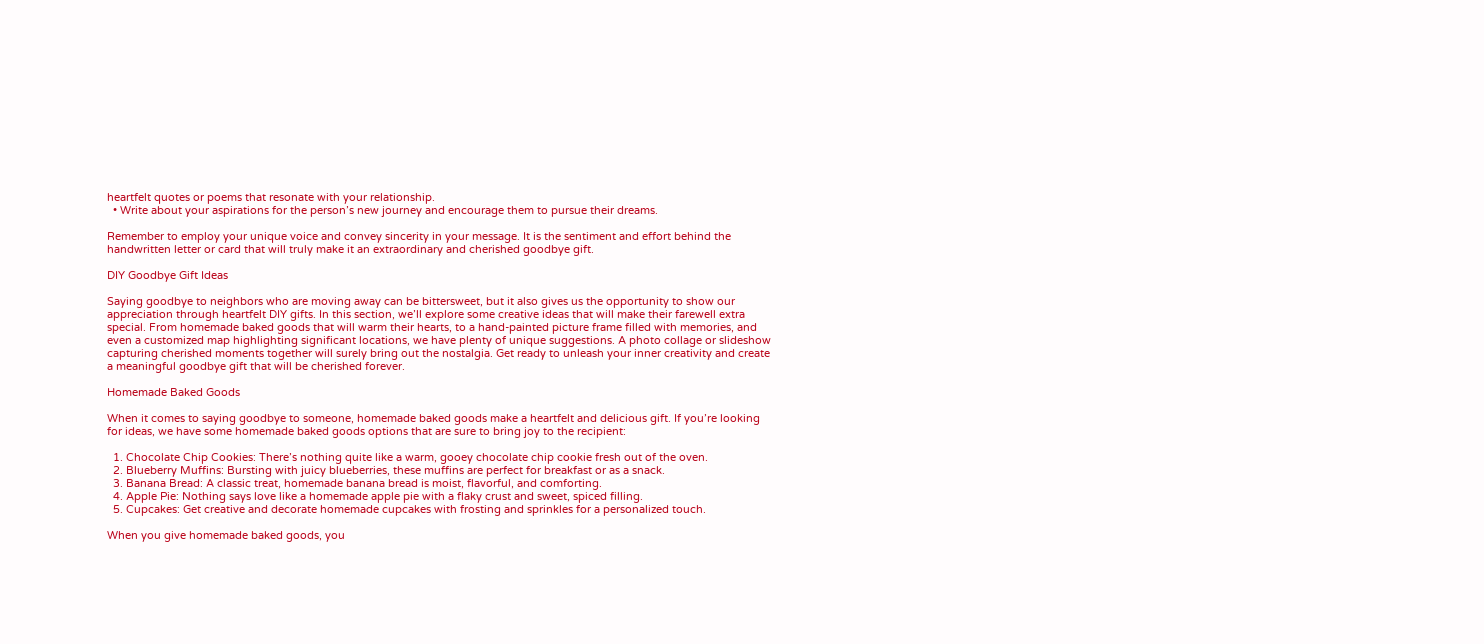heartfelt quotes or poems that resonate with your relationship.
  • Write about your aspirations for the person’s new journey and encourage them to pursue their dreams.

Remember to employ your unique voice and convey sincerity in your message. It is the sentiment and effort behind the handwritten letter or card that will truly make it an extraordinary and cherished goodbye gift.

DIY Goodbye Gift Ideas

Saying goodbye to neighbors who are moving away can be bittersweet, but it also gives us the opportunity to show our appreciation through heartfelt DIY gifts. In this section, we’ll explore some creative ideas that will make their farewell extra special. From homemade baked goods that will warm their hearts, to a hand-painted picture frame filled with memories, and even a customized map highlighting significant locations, we have plenty of unique suggestions. A photo collage or slideshow capturing cherished moments together will surely bring out the nostalgia. Get ready to unleash your inner creativity and create a meaningful goodbye gift that will be cherished forever.

Homemade Baked Goods

When it comes to saying goodbye to someone, homemade baked goods make a heartfelt and delicious gift. If you’re looking for ideas, we have some homemade baked goods options that are sure to bring joy to the recipient:

  1. Chocolate Chip Cookies: There’s nothing quite like a warm, gooey chocolate chip cookie fresh out of the oven.
  2. Blueberry Muffins: Bursting with juicy blueberries, these muffins are perfect for breakfast or as a snack.
  3. Banana Bread: A classic treat, homemade banana bread is moist, flavorful, and comforting.
  4. Apple Pie: Nothing says love like a homemade apple pie with a flaky crust and sweet, spiced filling.
  5. Cupcakes: Get creative and decorate homemade cupcakes with frosting and sprinkles for a personalized touch.

When you give homemade baked goods, you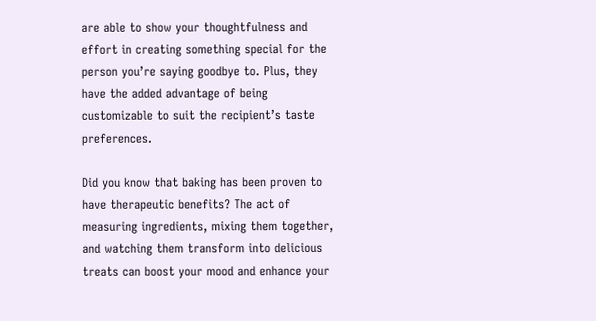are able to show your thoughtfulness and effort in creating something special for the person you’re saying goodbye to. Plus, they have the added advantage of being customizable to suit the recipient’s taste preferences.

Did you know that baking has been proven to have therapeutic benefits? The act of measuring ingredients, mixing them together, and watching them transform into delicious treats can boost your mood and enhance your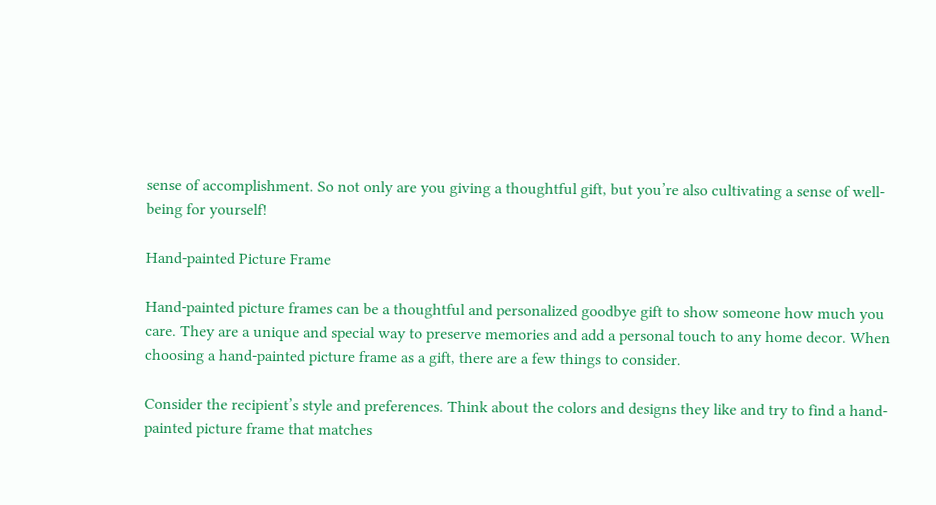sense of accomplishment. So not only are you giving a thoughtful gift, but you’re also cultivating a sense of well-being for yourself!

Hand-painted Picture Frame

Hand-painted picture frames can be a thoughtful and personalized goodbye gift to show someone how much you care. They are a unique and special way to preserve memories and add a personal touch to any home decor. When choosing a hand-painted picture frame as a gift, there are a few things to consider.

Consider the recipient’s style and preferences. Think about the colors and designs they like and try to find a hand-painted picture frame that matches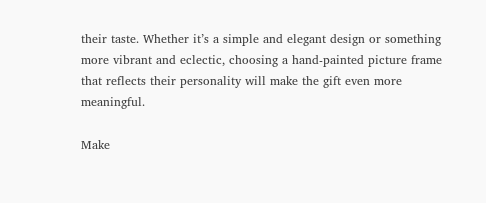their taste. Whether it’s a simple and elegant design or something more vibrant and eclectic, choosing a hand-painted picture frame that reflects their personality will make the gift even more meaningful.

Make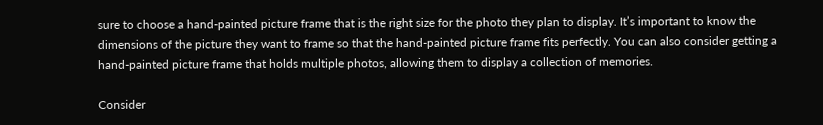sure to choose a hand-painted picture frame that is the right size for the photo they plan to display. It’s important to know the dimensions of the picture they want to frame so that the hand-painted picture frame fits perfectly. You can also consider getting a hand-painted picture frame that holds multiple photos, allowing them to display a collection of memories.

Consider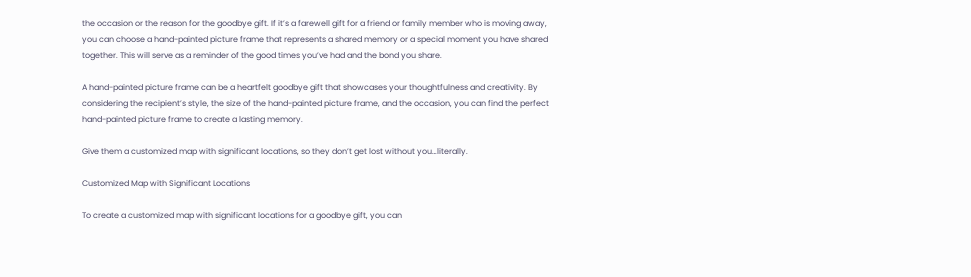the occasion or the reason for the goodbye gift. If it’s a farewell gift for a friend or family member who is moving away, you can choose a hand-painted picture frame that represents a shared memory or a special moment you have shared together. This will serve as a reminder of the good times you’ve had and the bond you share.

A hand-painted picture frame can be a heartfelt goodbye gift that showcases your thoughtfulness and creativity. By considering the recipient’s style, the size of the hand-painted picture frame, and the occasion, you can find the perfect hand-painted picture frame to create a lasting memory.

Give them a customized map with significant locations, so they don’t get lost without you…literally.

Customized Map with Significant Locations

To create a customized map with significant locations for a goodbye gift, you can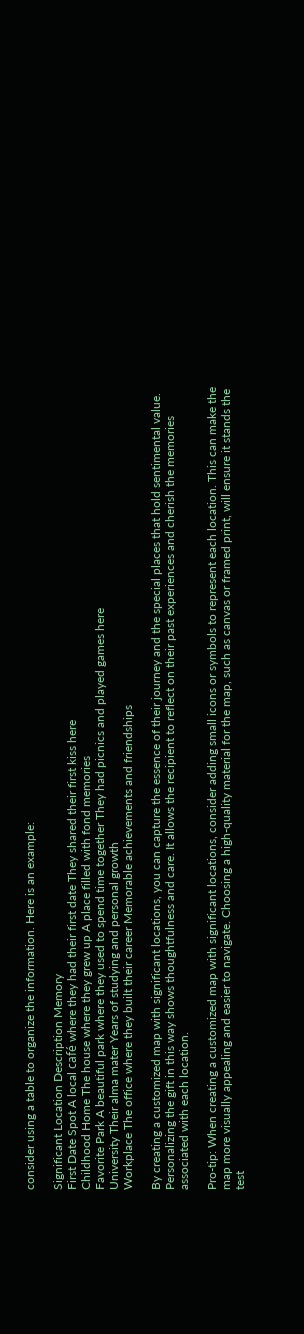consider using a table to organize the information. Here is an example:

Significant Location Description Memory
First Date Spot A local café where they had their first date They shared their first kiss here
Childhood Home The house where they grew up A place filled with fond memories
Favorite Park A beautiful park where they used to spend time together They had picnics and played games here
University Their alma mater Years of studying and personal growth
Workplace The office where they built their career Memorable achievements and friendships

By creating a customized map with significant locations, you can capture the essence of their journey and the special places that hold sentimental value. Personalizing the gift in this way shows thoughtfulness and care. It allows the recipient to reflect on their past experiences and cherish the memories associated with each location.

Pro-tip: When creating a customized map with significant locations, consider adding small icons or symbols to represent each location. This can make the map more visually appealing and easier to navigate. Choosing a high-quality material for the map, such as canvas or framed print, will ensure it stands the test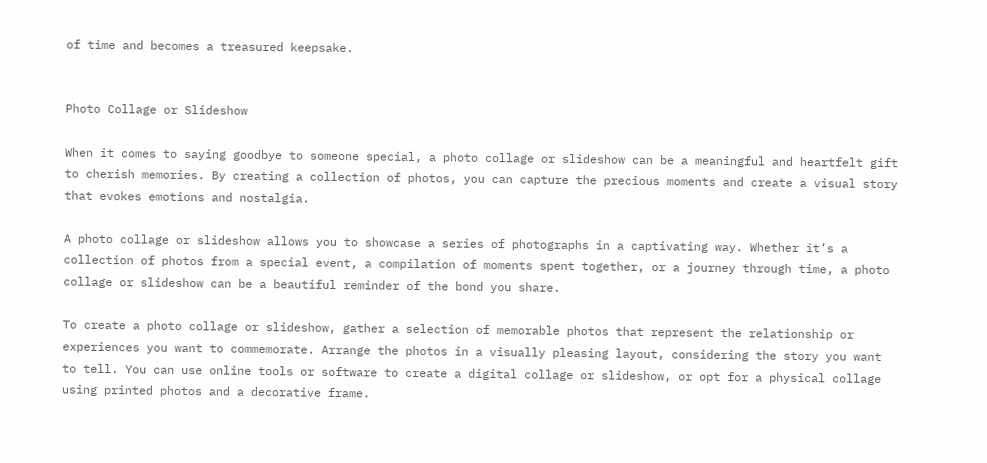of time and becomes a treasured keepsake.


Photo Collage or Slideshow

When it comes to saying goodbye to someone special, a photo collage or slideshow can be a meaningful and heartfelt gift to cherish memories. By creating a collection of photos, you can capture the precious moments and create a visual story that evokes emotions and nostalgia.

A photo collage or slideshow allows you to showcase a series of photographs in a captivating way. Whether it’s a collection of photos from a special event, a compilation of moments spent together, or a journey through time, a photo collage or slideshow can be a beautiful reminder of the bond you share.

To create a photo collage or slideshow, gather a selection of memorable photos that represent the relationship or experiences you want to commemorate. Arrange the photos in a visually pleasing layout, considering the story you want to tell. You can use online tools or software to create a digital collage or slideshow, or opt for a physical collage using printed photos and a decorative frame.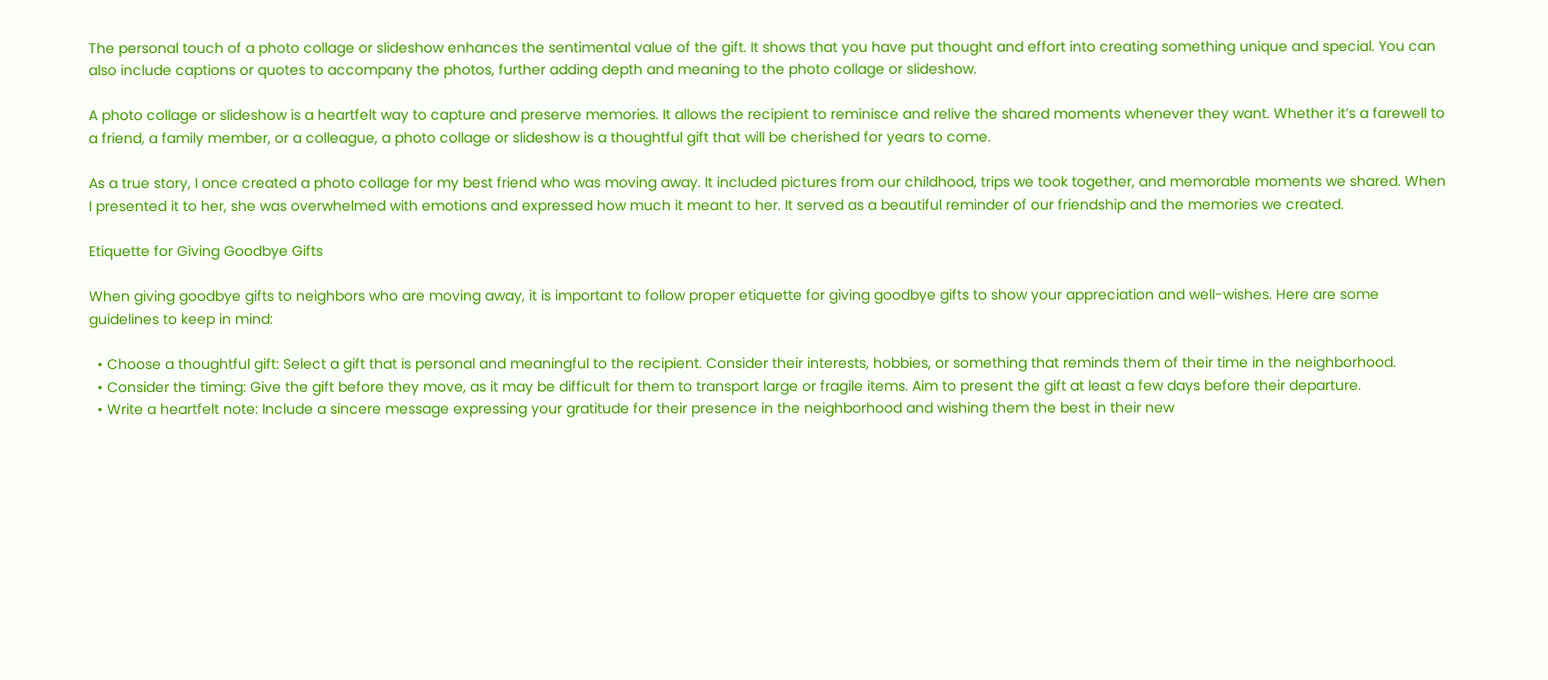The personal touch of a photo collage or slideshow enhances the sentimental value of the gift. It shows that you have put thought and effort into creating something unique and special. You can also include captions or quotes to accompany the photos, further adding depth and meaning to the photo collage or slideshow.

A photo collage or slideshow is a heartfelt way to capture and preserve memories. It allows the recipient to reminisce and relive the shared moments whenever they want. Whether it’s a farewell to a friend, a family member, or a colleague, a photo collage or slideshow is a thoughtful gift that will be cherished for years to come.

As a true story, I once created a photo collage for my best friend who was moving away. It included pictures from our childhood, trips we took together, and memorable moments we shared. When I presented it to her, she was overwhelmed with emotions and expressed how much it meant to her. It served as a beautiful reminder of our friendship and the memories we created.

Etiquette for Giving Goodbye Gifts

When giving goodbye gifts to neighbors who are moving away, it is important to follow proper etiquette for giving goodbye gifts to show your appreciation and well-wishes. Here are some guidelines to keep in mind:

  • Choose a thoughtful gift: Select a gift that is personal and meaningful to the recipient. Consider their interests, hobbies, or something that reminds them of their time in the neighborhood.
  • Consider the timing: Give the gift before they move, as it may be difficult for them to transport large or fragile items. Aim to present the gift at least a few days before their departure.
  • Write a heartfelt note: Include a sincere message expressing your gratitude for their presence in the neighborhood and wishing them the best in their new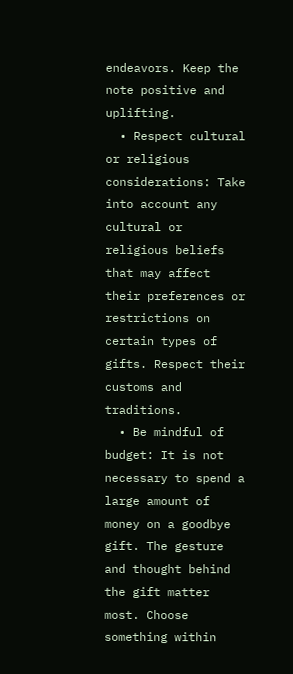endeavors. Keep the note positive and uplifting.
  • Respect cultural or religious considerations: Take into account any cultural or religious beliefs that may affect their preferences or restrictions on certain types of gifts. Respect their customs and traditions.
  • Be mindful of budget: It is not necessary to spend a large amount of money on a goodbye gift. The gesture and thought behind the gift matter most. Choose something within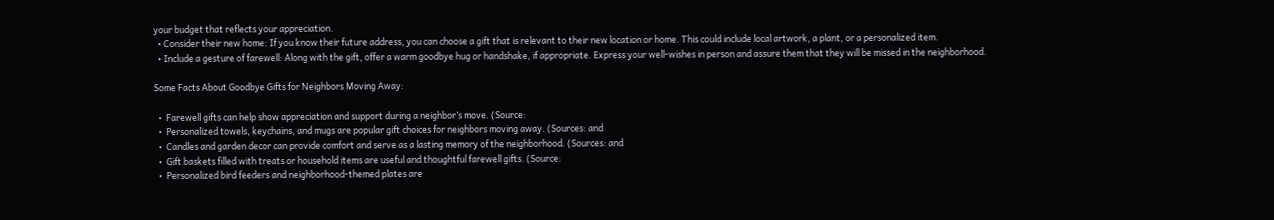your budget that reflects your appreciation.
  • Consider their new home: If you know their future address, you can choose a gift that is relevant to their new location or home. This could include local artwork, a plant, or a personalized item.
  • Include a gesture of farewell: Along with the gift, offer a warm goodbye hug or handshake, if appropriate. Express your well-wishes in person and assure them that they will be missed in the neighborhood.

Some Facts About Goodbye Gifts for Neighbors Moving Away:

  •  Farewell gifts can help show appreciation and support during a neighbor’s move. (Source:
  •  Personalized towels, keychains, and mugs are popular gift choices for neighbors moving away. (Sources: and
  •  Candles and garden decor can provide comfort and serve as a lasting memory of the neighborhood. (Sources: and
  •  Gift baskets filled with treats or household items are useful and thoughtful farewell gifts. (Source:
  •  Personalized bird feeders and neighborhood-themed plates are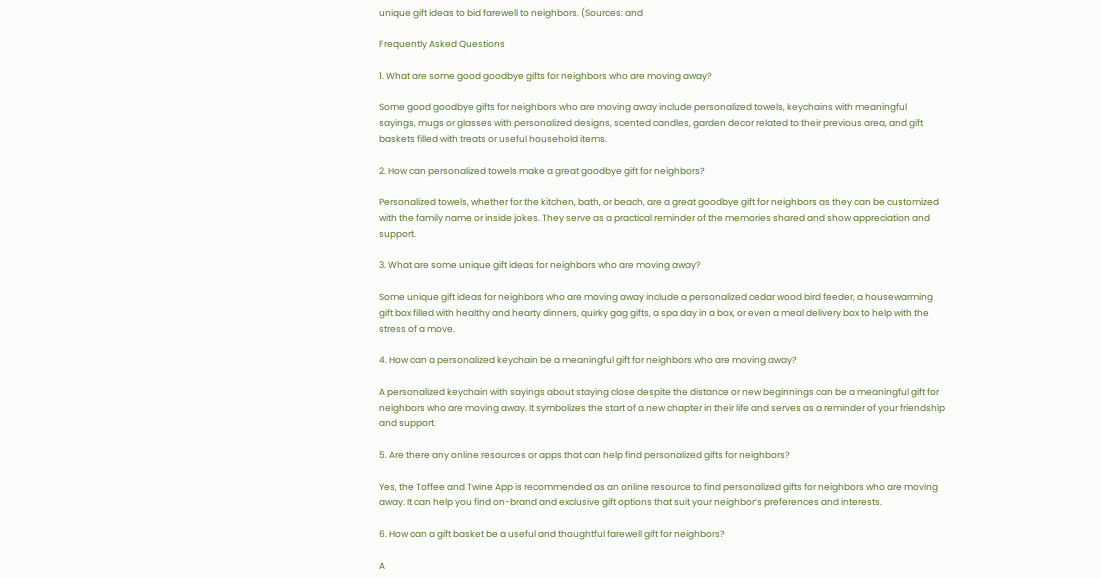unique gift ideas to bid farewell to neighbors. (Sources: and

Frequently Asked Questions

1. What are some good goodbye gifts for neighbors who are moving away?

Some good goodbye gifts for neighbors who are moving away include personalized towels, keychains with meaningful sayings, mugs or glasses with personalized designs, scented candles, garden decor related to their previous area, and gift baskets filled with treats or useful household items.

2. How can personalized towels make a great goodbye gift for neighbors?

Personalized towels, whether for the kitchen, bath, or beach, are a great goodbye gift for neighbors as they can be customized with the family name or inside jokes. They serve as a practical reminder of the memories shared and show appreciation and support.

3. What are some unique gift ideas for neighbors who are moving away?

Some unique gift ideas for neighbors who are moving away include a personalized cedar wood bird feeder, a housewarming gift box filled with healthy and hearty dinners, quirky gag gifts, a spa day in a box, or even a meal delivery box to help with the stress of a move.

4. How can a personalized keychain be a meaningful gift for neighbors who are moving away?

A personalized keychain with sayings about staying close despite the distance or new beginnings can be a meaningful gift for neighbors who are moving away. It symbolizes the start of a new chapter in their life and serves as a reminder of your friendship and support.

5. Are there any online resources or apps that can help find personalized gifts for neighbors?

Yes, the Toffee and Twine App is recommended as an online resource to find personalized gifts for neighbors who are moving away. It can help you find on-brand and exclusive gift options that suit your neighbor’s preferences and interests.

6. How can a gift basket be a useful and thoughtful farewell gift for neighbors?

A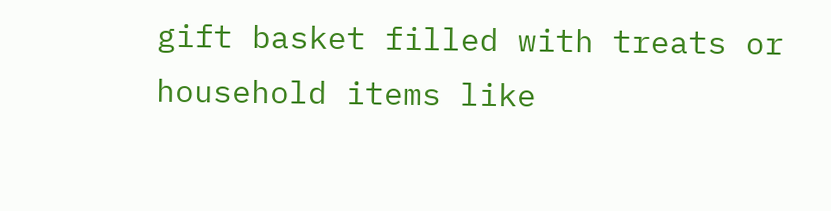gift basket filled with treats or household items like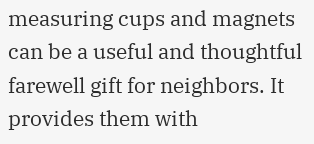measuring cups and magnets can be a useful and thoughtful farewell gift for neighbors. It provides them with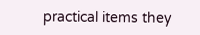practical items they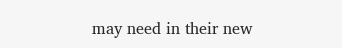may need in their new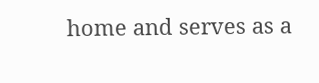home and serves as a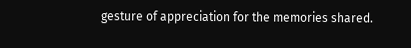gesture of appreciation for the memories shared.